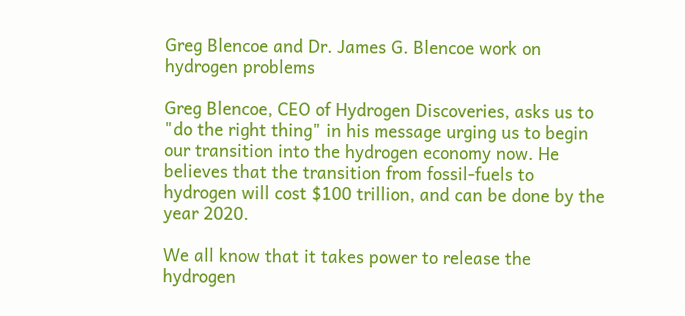Greg Blencoe and Dr. James G. Blencoe work on hydrogen problems

Greg Blencoe, CEO of Hydrogen Discoveries, asks us to "do the right thing" in his message urging us to begin our transition into the hydrogen economy now. He believes that the transition from fossil-fuels to hydrogen will cost $100 trillion, and can be done by the year 2020.

We all know that it takes power to release the hydrogen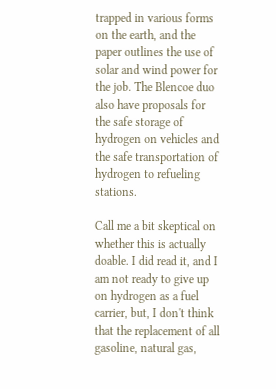trapped in various forms on the earth, and the paper outlines the use of solar and wind power for the job. The Blencoe duo also have proposals for the safe storage of hydrogen on vehicles and the safe transportation of hydrogen to refueling stations.

Call me a bit skeptical on whether this is actually doable. I did read it, and I am not ready to give up on hydrogen as a fuel carrier, but, I don't think that the replacement of all gasoline, natural gas,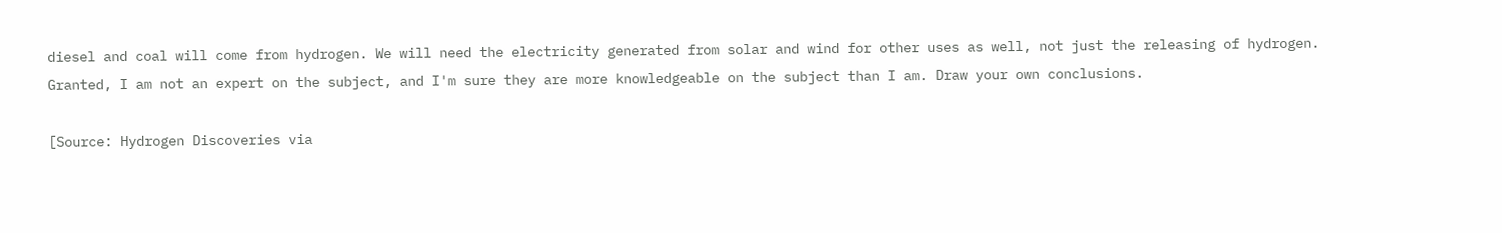diesel and coal will come from hydrogen. We will need the electricity generated from solar and wind for other uses as well, not just the releasing of hydrogen. Granted, I am not an expert on the subject, and I'm sure they are more knowledgeable on the subject than I am. Draw your own conclusions.

[Source: Hydrogen Discoveries via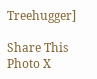Treehugger]

Share This Photo X